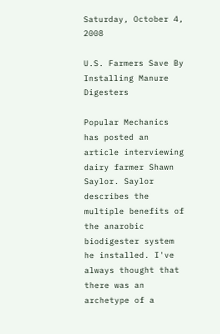Saturday, October 4, 2008

U.S. Farmers Save By Installing Manure Digesters

Popular Mechanics has posted an article interviewing dairy farmer Shawn Saylor. Saylor describes the multiple benefits of the anarobic biodigester system he installed. I've always thought that there was an archetype of a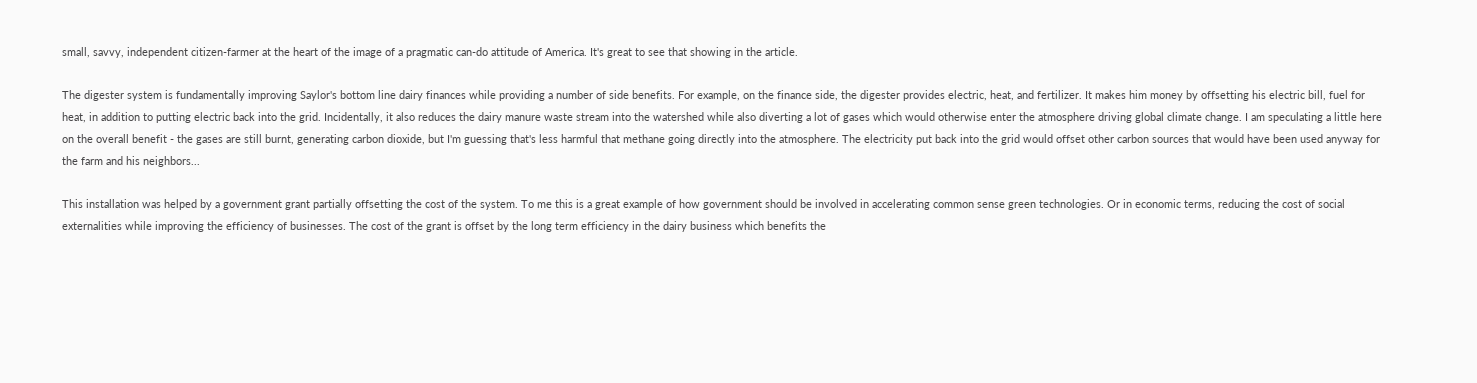small, savvy, independent citizen-farmer at the heart of the image of a pragmatic can-do attitude of America. It's great to see that showing in the article.

The digester system is fundamentally improving Saylor's bottom line dairy finances while providing a number of side benefits. For example, on the finance side, the digester provides electric, heat, and fertilizer. It makes him money by offsetting his electric bill, fuel for heat, in addition to putting electric back into the grid. Incidentally, it also reduces the dairy manure waste stream into the watershed while also diverting a lot of gases which would otherwise enter the atmosphere driving global climate change. I am speculating a little here on the overall benefit - the gases are still burnt, generating carbon dioxide, but I'm guessing that's less harmful that methane going directly into the atmosphere. The electricity put back into the grid would offset other carbon sources that would have been used anyway for the farm and his neighbors...

This installation was helped by a government grant partially offsetting the cost of the system. To me this is a great example of how government should be involved in accelerating common sense green technologies. Or in economic terms, reducing the cost of social externalities while improving the efficiency of businesses. The cost of the grant is offset by the long term efficiency in the dairy business which benefits the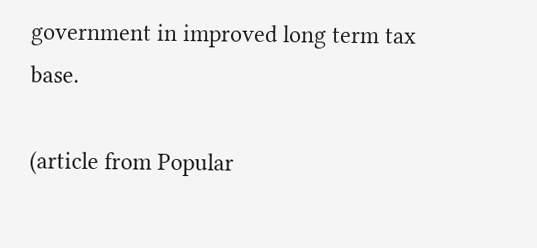government in improved long term tax base.

(article from Popular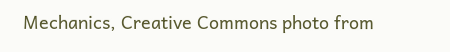Mechanics, Creative Commons photo from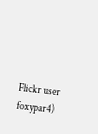Flickr user foxypar4)